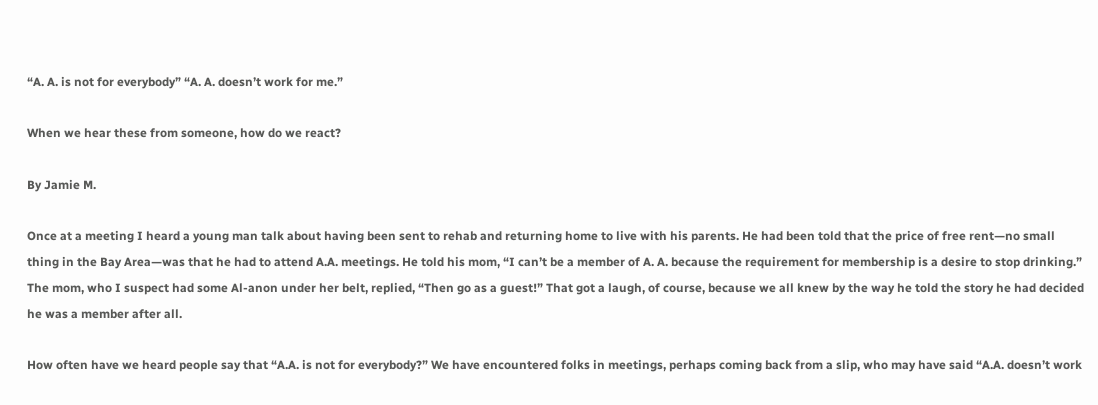“A. A. is not for everybody” “A. A. doesn’t work for me.”

When we hear these from someone, how do we react?

By Jamie M.

Once at a meeting I heard a young man talk about having been sent to rehab and returning home to live with his parents. He had been told that the price of free rent—no small thing in the Bay Area—was that he had to attend A.A. meetings. He told his mom, “I can’t be a member of A. A. because the requirement for membership is a desire to stop drinking.” The mom, who I suspect had some Al-anon under her belt, replied, “Then go as a guest!” That got a laugh, of course, because we all knew by the way he told the story he had decided he was a member after all.

How often have we heard people say that “A.A. is not for everybody?” We have encountered folks in meetings, perhaps coming back from a slip, who may have said “A.A. doesn’t work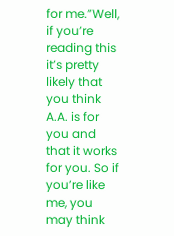for me.”Well, if you’re reading this it’s pretty likely that you think A.A. is for you and that it works for you. So if you’re like me, you may think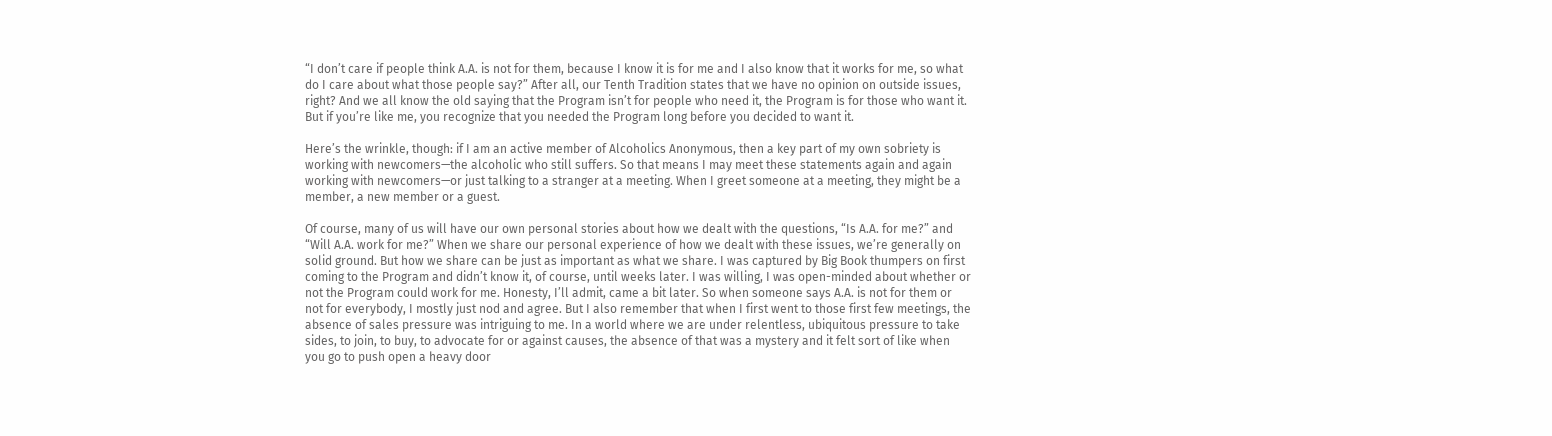“I don’t care if people think A.A. is not for them, because I know it is for me and I also know that it works for me, so what do I care about what those people say?” After all, our Tenth Tradition states that we have no opinion on outside issues, right? And we all know the old saying that the Program isn’t for people who need it, the Program is for those who want it. But if you’re like me, you recognize that you needed the Program long before you decided to want it.

Here’s the wrinkle, though: if I am an active member of Alcoholics Anonymous, then a key part of my own sobriety is working with newcomers—the alcoholic who still suffers. So that means I may meet these statements again and again working with newcomers—or just talking to a stranger at a meeting. When I greet someone at a meeting, they might be a member, a new member or a guest.

Of course, many of us will have our own personal stories about how we dealt with the questions, “Is A.A. for me?” and “Will A.A. work for me?” When we share our personal experience of how we dealt with these issues, we’re generally on solid ground. But how we share can be just as important as what we share. I was captured by Big Book thumpers on first coming to the Program and didn’t know it, of course, until weeks later. I was willing, I was open-minded about whether or not the Program could work for me. Honesty, I’ll admit, came a bit later. So when someone says A.A. is not for them or not for everybody, I mostly just nod and agree. But I also remember that when I first went to those first few meetings, the absence of sales pressure was intriguing to me. In a world where we are under relentless, ubiquitous pressure to take sides, to join, to buy, to advocate for or against causes, the absence of that was a mystery and it felt sort of like when you go to push open a heavy door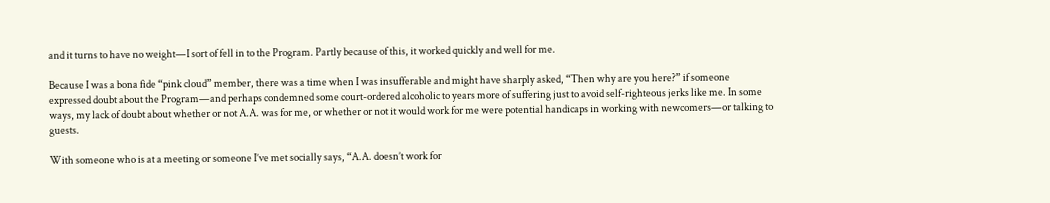and it turns to have no weight—I sort of fell in to the Program. Partly because of this, it worked quickly and well for me.

Because I was a bona fide “pink cloud” member, there was a time when I was insufferable and might have sharply asked, “Then why are you here?” if someone expressed doubt about the Program—and perhaps condemned some court-ordered alcoholic to years more of suffering just to avoid self-righteous jerks like me. In some ways, my lack of doubt about whether or not A.A. was for me, or whether or not it would work for me were potential handicaps in working with newcomers—or talking to guests.

With someone who is at a meeting or someone I’ve met socially says, “A.A. doesn’t work for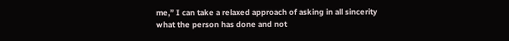me,” I can take a relaxed approach of asking in all sincerity what the person has done and not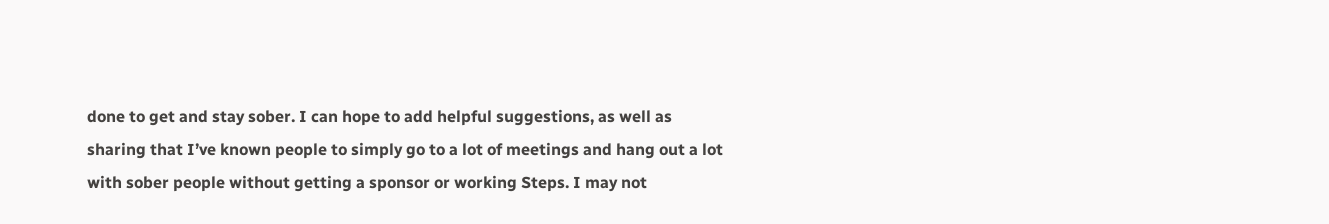done to get and stay sober. I can hope to add helpful suggestions, as well as sharing that I’ve known people to simply go to a lot of meetings and hang out a lot with sober people without getting a sponsor or working Steps. I may not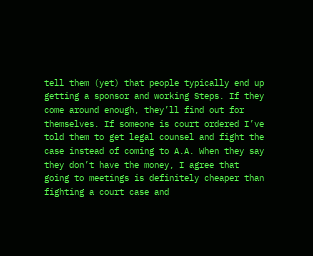tell them (yet) that people typically end up getting a sponsor and working Steps. If they come around enough, they’ll find out for themselves. If someone is court ordered I’ve told them to get legal counsel and fight the case instead of coming to A.A. When they say they don’t have the money, I agree that going to meetings is definitely cheaper than fighting a court case and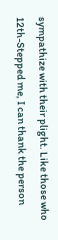sympathize with their plight. Like those who 12th-Stepped me, I can thank the person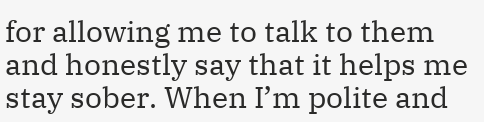for allowing me to talk to them and honestly say that it helps me stay sober. When I’m polite and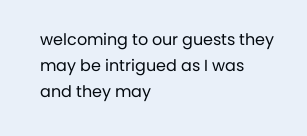welcoming to our guests they may be intrigued as I was and they may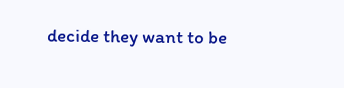decide they want to be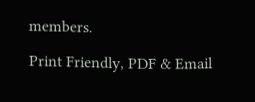members.

Print Friendly, PDF & Email